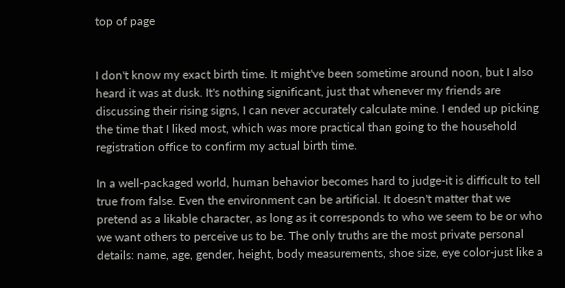top of page


I don't know my exact birth time. It might've been sometime around noon, but I also heard it was at dusk. It's nothing significant, just that whenever my friends are discussing their rising signs, I can never accurately calculate mine. I ended up picking the time that I liked most, which was more practical than going to the household registration office to confirm my actual birth time.

In a well-packaged world, human behavior becomes hard to judge-it is difficult to tell true from false. Even the environment can be artificial. It doesn't matter that we pretend as a likable character, as long as it corresponds to who we seem to be or who we want others to perceive us to be. The only truths are the most private personal details: name, age, gender, height, body measurements, shoe size, eye color-just like a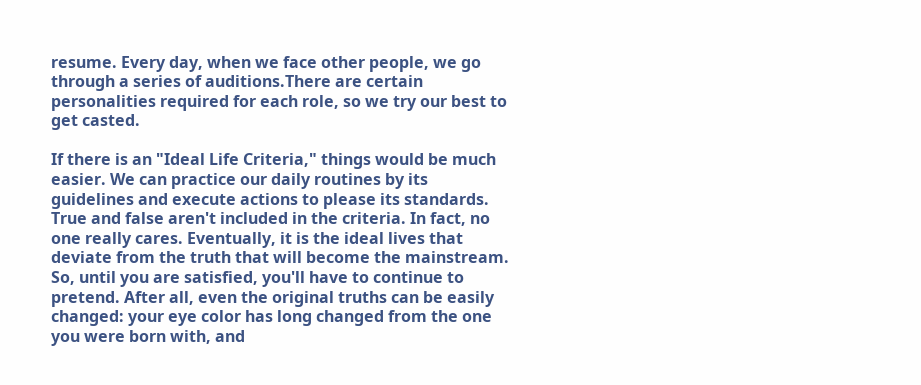resume. Every day, when we face other people, we go through a series of auditions.There are certain personalities required for each role, so we try our best to get casted.

If there is an "Ideal Life Criteria," things would be much easier. We can practice our daily routines by its guidelines and execute actions to please its standards. True and false aren't included in the criteria. In fact, no one really cares. Eventually, it is the ideal lives that deviate from the truth that will become the mainstream. So, until you are satisfied, you'll have to continue to pretend. After all, even the original truths can be easily changed: your eye color has long changed from the one you were born with, and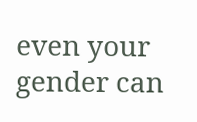even your gender can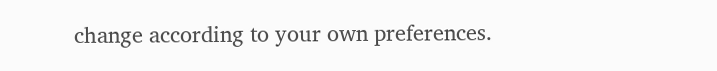change according to your own preferences.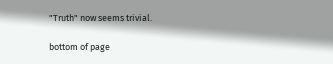"Truth" now seems trivial.

bottom of page